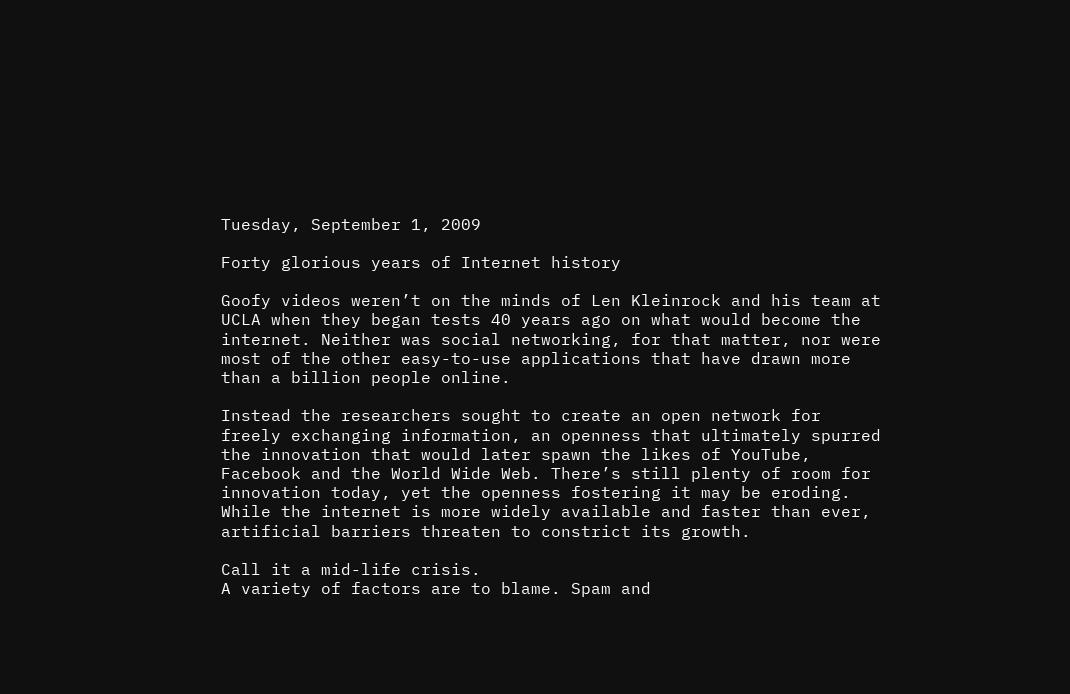Tuesday, September 1, 2009

Forty glorious years of Internet history

Goofy videos weren’t on the minds of Len Kleinrock and his team at UCLA when they began tests 40 years ago on what would become the internet. Neither was social networking, for that matter, nor were most of the other easy-to-use applications that have drawn more than a billion people online.

Instead the researchers sought to create an open network for freely exchanging information, an openness that ultimately spurred the innovation that would later spawn the likes of YouTube, Facebook and the World Wide Web. There’s still plenty of room for innovation today, yet the openness fostering it may be eroding. While the internet is more widely available and faster than ever, artificial barriers threaten to constrict its growth.

Call it a mid-life crisis.
A variety of factors are to blame. Spam and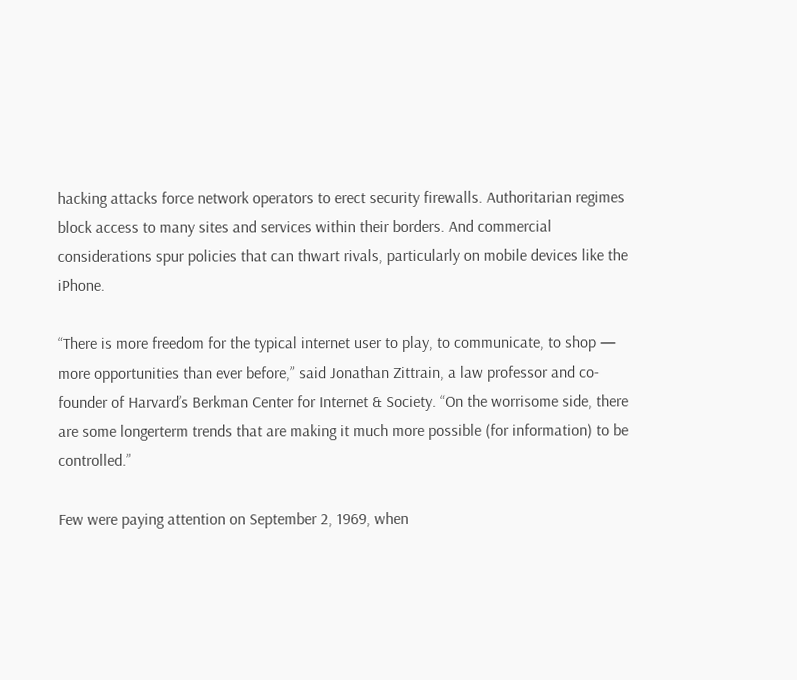hacking attacks force network operators to erect security firewalls. Authoritarian regimes block access to many sites and services within their borders. And commercial considerations spur policies that can thwart rivals, particularly on mobile devices like the iPhone.

“There is more freedom for the typical internet user to play, to communicate, to shop — more opportunities than ever before,” said Jonathan Zittrain, a law professor and co-founder of Harvard’s Berkman Center for Internet & Society. “On the worrisome side, there are some longerterm trends that are making it much more possible (for information) to be controlled.”

Few were paying attention on September 2, 1969, when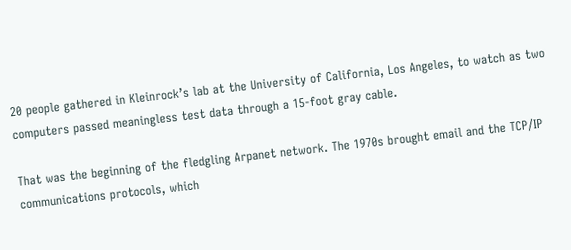20 people gathered in Kleinrock’s lab at the University of California, Los Angeles, to watch as two computers passed meaningless test data through a 15-foot gray cable.

That was the beginning of the fledgling Arpanet network. The 1970s brought email and the TCP/IP communications protocols, which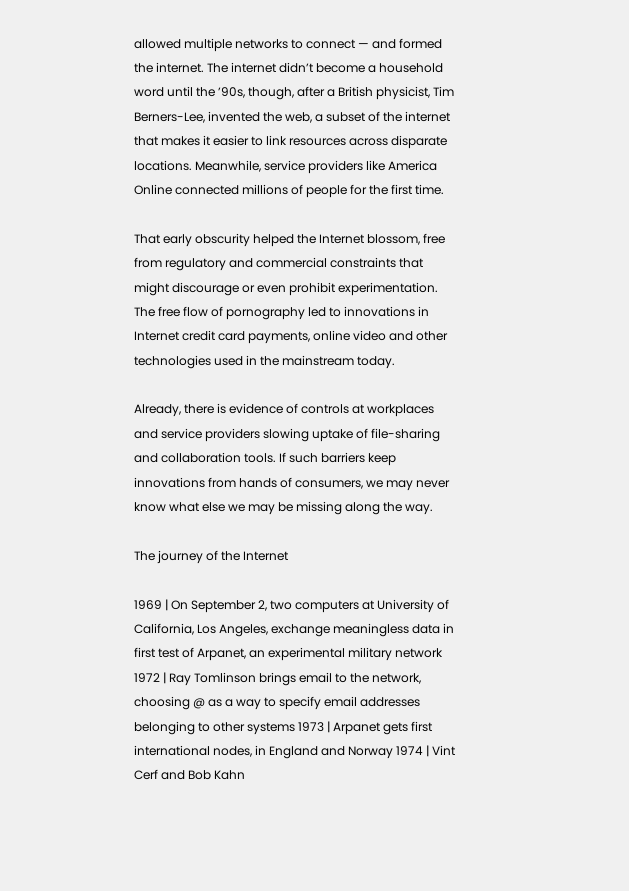allowed multiple networks to connect — and formed the internet. The internet didn’t become a household word until the ’90s, though, after a British physicist, Tim Berners-Lee, invented the web, a subset of the internet that makes it easier to link resources across disparate locations. Meanwhile, service providers like America Online connected millions of people for the first time.

That early obscurity helped the Internet blossom, free from regulatory and commercial constraints that might discourage or even prohibit experimentation. The free flow of pornography led to innovations in Internet credit card payments, online video and other technologies used in the mainstream today.

Already, there is evidence of controls at workplaces and service providers slowing uptake of file-sharing and collaboration tools. If such barriers keep innovations from hands of consumers, we may never know what else we may be missing along the way.

The journey of the Internet

1969 | On September 2, two computers at University of California, Los Angeles, exchange meaningless data in first test of Arpanet, an experimental military network 1972 | Ray Tomlinson brings email to the network, choosing @ as a way to specify email addresses belonging to other systems 1973 | Arpanet gets first international nodes, in England and Norway 1974 | Vint Cerf and Bob Kahn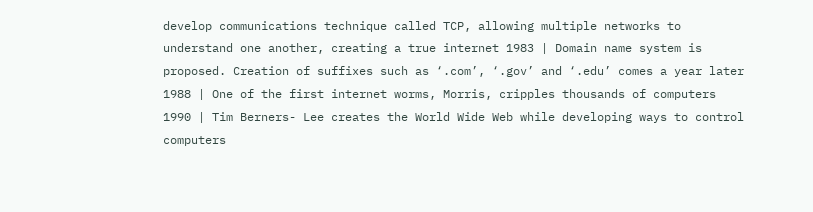develop communications technique called TCP, allowing multiple networks to understand one another, creating a true internet 1983 | Domain name system is proposed. Creation of suffixes such as ‘.com’, ‘.gov’ and ‘.edu’ comes a year later
1988 | One of the first internet worms, Morris, cripples thousands of computers
1990 | Tim Berners- Lee creates the World Wide Web while developing ways to control computers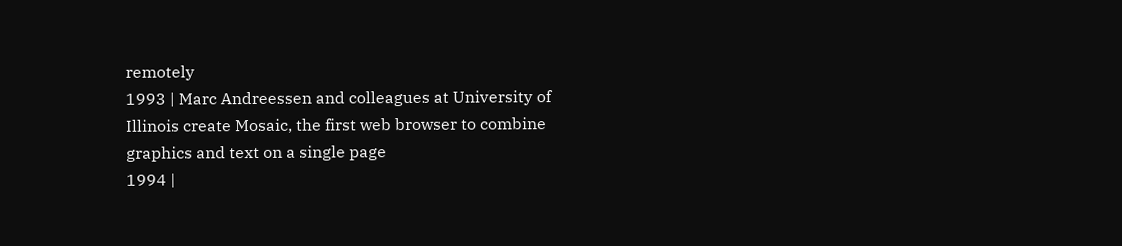remotely
1993 | Marc Andreessen and colleagues at University of Illinois create Mosaic, the first web browser to combine graphics and text on a single page
1994 |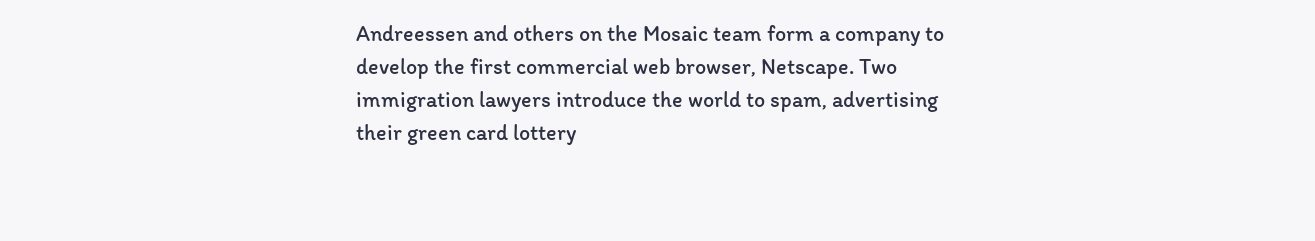Andreessen and others on the Mosaic team form a company to develop the first commercial web browser, Netscape. Two immigration lawyers introduce the world to spam, advertising their green card lottery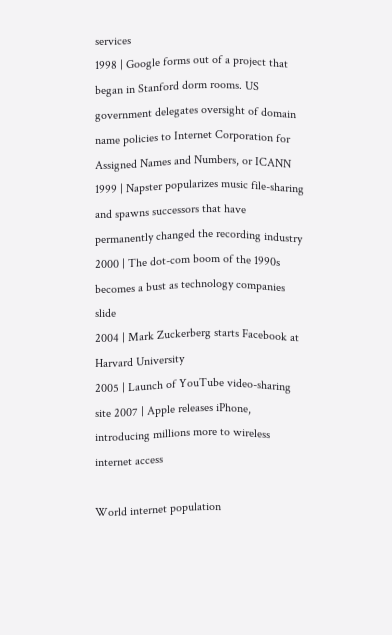services
1998 | Google forms out of a project that began in Stanford dorm rooms. US government delegates oversight of domain name policies to Internet Corporation for Assigned Names and Numbers, or ICANN
1999 | Napster popularizes music file-sharing and spawns successors that have permanently changed the recording industry
2000 | The dot-com boom of the 1990s becomes a bust as technology companies slide
2004 | Mark Zuckerberg starts Facebook at Harvard University
2005 | Launch of YouTube video-sharing site 2007 | Apple releases iPhone, introducing millions more to wireless internet access

World internet population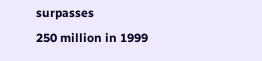surpasses
250 million in 1999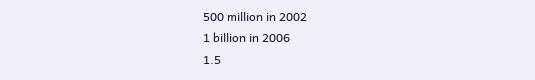500 million in 2002
1 billion in 2006
1.5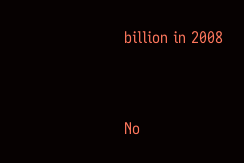billion in 2008


No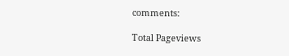comments:

Total Pageviews